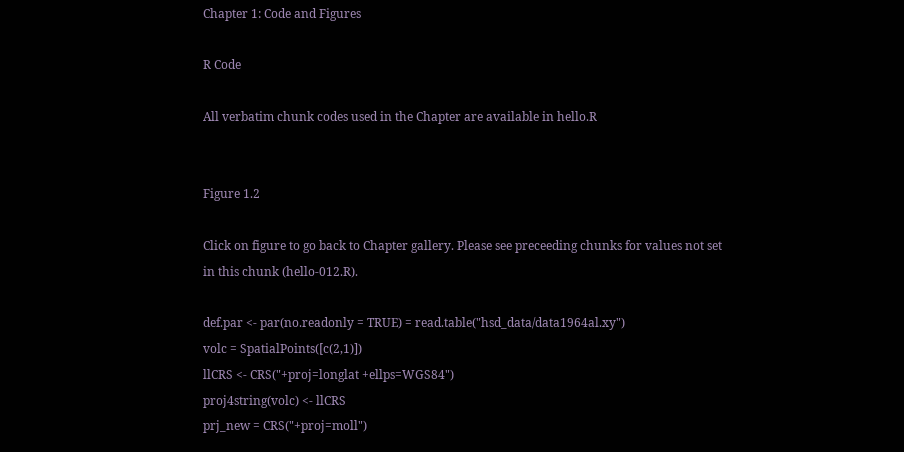Chapter 1: Code and Figures

R Code

All verbatim chunk codes used in the Chapter are available in hello.R


Figure 1.2

Click on figure to go back to Chapter gallery. Please see preceeding chunks for values not set in this chunk (hello-012.R).

def.par <- par(no.readonly = TRUE) = read.table("hsd_data/data1964al.xy")
volc = SpatialPoints([c(2,1)])
llCRS <- CRS("+proj=longlat +ellps=WGS84")
proj4string(volc) <- llCRS
prj_new = CRS("+proj=moll")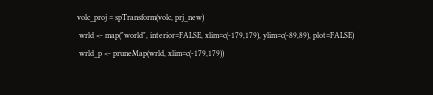volc_proj = spTransform(volc, prj_new)
 wrld <- map("world", interior=FALSE, xlim=c(-179,179), ylim=c(-89,89), plot=FALSE)
 wrld_p <- pruneMap(wrld, xlim=c(-179,179))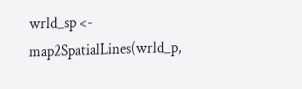wrld_sp <- map2SpatialLines(wrld_p,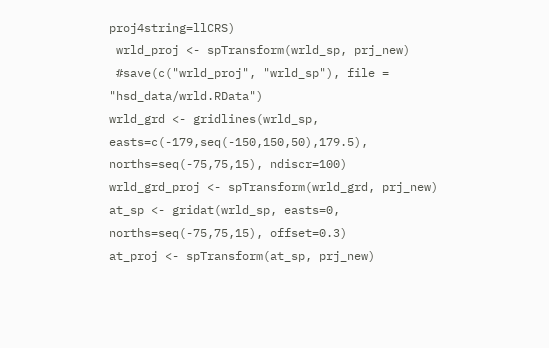proj4string=llCRS)
 wrld_proj <- spTransform(wrld_sp, prj_new)
 #save(c("wrld_proj", "wrld_sp"), file = "hsd_data/wrld.RData")
wrld_grd <- gridlines(wrld_sp, easts=c(-179,seq(-150,150,50),179.5), norths=seq(-75,75,15), ndiscr=100)
wrld_grd_proj <- spTransform(wrld_grd, prj_new)
at_sp <- gridat(wrld_sp, easts=0, norths=seq(-75,75,15), offset=0.3)
at_proj <- spTransform(at_sp, prj_new)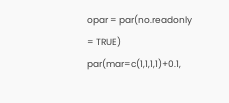opar = par(no.readonly = TRUE)
par(mar=c(1,1,1,1)+0.1,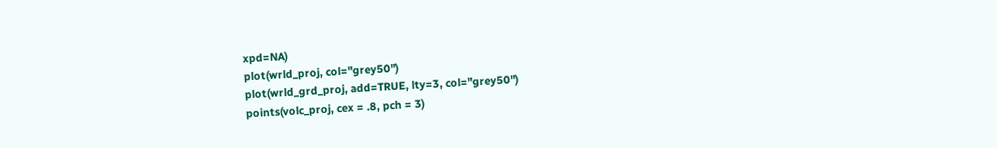xpd=NA)
plot(wrld_proj, col="grey50")
plot(wrld_grd_proj, add=TRUE, lty=3, col="grey50")
points(volc_proj, cex = .8, pch = 3)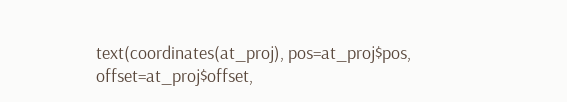text(coordinates(at_proj), pos=at_proj$pos, offset=at_proj$offset,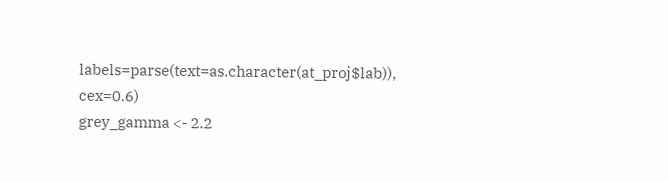labels=parse(text=as.character(at_proj$lab)), cex=0.6)
grey_gamma <- 2.2